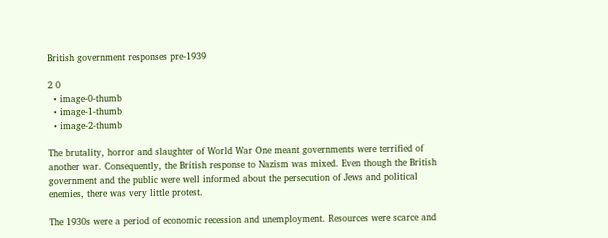British government responses pre-1939

2 0
  • image-0-thumb
  • image-1-thumb
  • image-2-thumb

The brutality, horror and slaughter of World War One meant governments were terrified of another war. Consequently, the British response to Nazism was mixed. Even though the British government and the public were well informed about the persecution of Jews and political enemies, there was very little protest.

The 1930s were a period of economic recession and unemployment. Resources were scarce and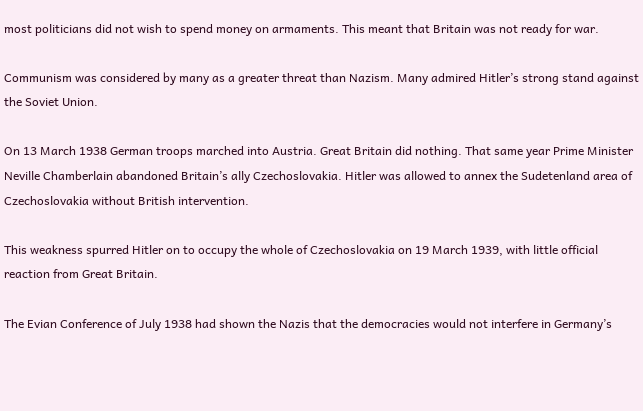most politicians did not wish to spend money on armaments. This meant that Britain was not ready for war.

Communism was considered by many as a greater threat than Nazism. Many admired Hitler’s strong stand against the Soviet Union.

On 13 March 1938 German troops marched into Austria. Great Britain did nothing. That same year Prime Minister Neville Chamberlain abandoned Britain’s ally Czechoslovakia. Hitler was allowed to annex the Sudetenland area of Czechoslovakia without British intervention.

This weakness spurred Hitler on to occupy the whole of Czechoslovakia on 19 March 1939, with little official reaction from Great Britain.

The Evian Conference of July 1938 had shown the Nazis that the democracies would not interfere in Germany’s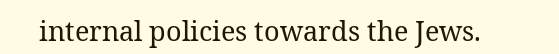internal policies towards the Jews.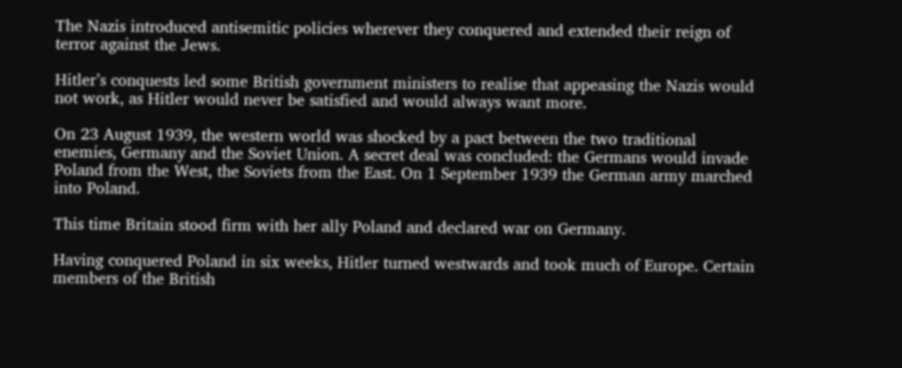The Nazis introduced antisemitic policies wherever they conquered and extended their reign of terror against the Jews.

Hitler’s conquests led some British government ministers to realise that appeasing the Nazis would not work, as Hitler would never be satisfied and would always want more.

On 23 August 1939, the western world was shocked by a pact between the two traditional enemies, Germany and the Soviet Union. A secret deal was concluded: the Germans would invade Poland from the West, the Soviets from the East. On 1 September 1939 the German army marched into Poland.

This time Britain stood firm with her ally Poland and declared war on Germany.

Having conquered Poland in six weeks, Hitler turned westwards and took much of Europe. Certain members of the British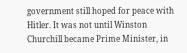government still hoped for peace with Hitler. It was not until Winston Churchill became Prime Minister, in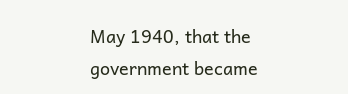May 1940, that the government became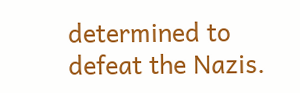determined to defeat the Nazis.